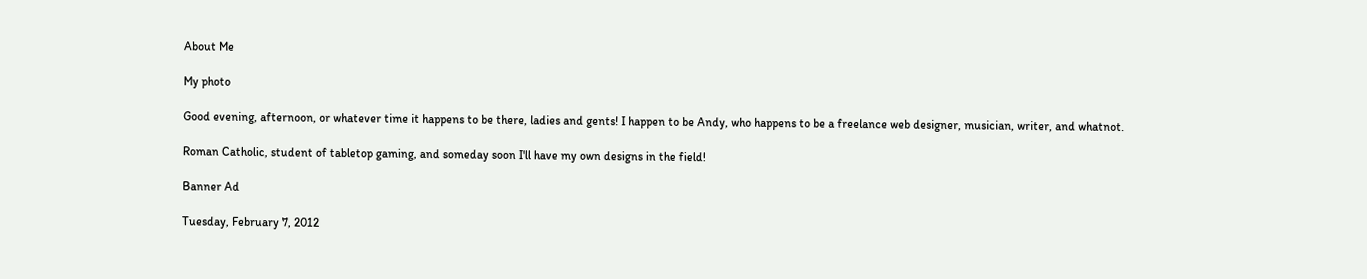About Me

My photo

Good evening, afternoon, or whatever time it happens to be there, ladies and gents! I happen to be Andy, who happens to be a freelance web designer, musician, writer, and whatnot.

Roman Catholic, student of tabletop gaming, and someday soon I'll have my own designs in the field!

Banner Ad

Tuesday, February 7, 2012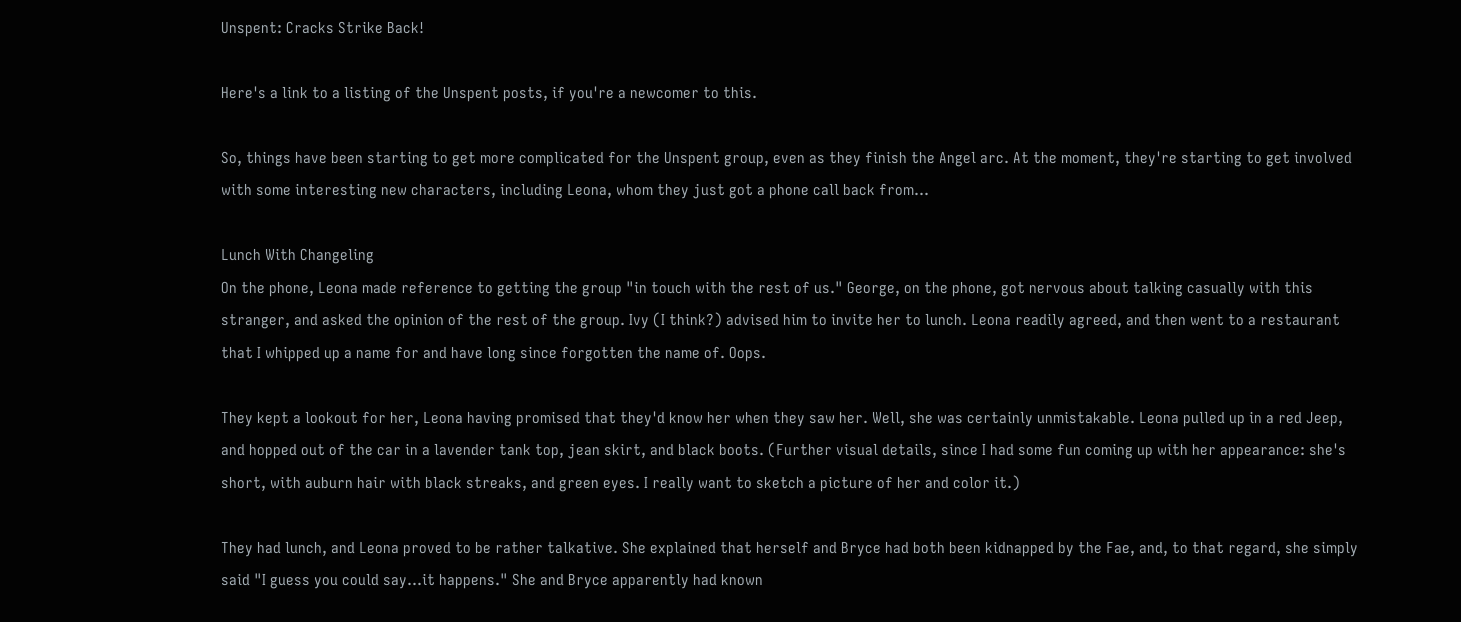Unspent: Cracks Strike Back!

Here's a link to a listing of the Unspent posts, if you're a newcomer to this.

So, things have been starting to get more complicated for the Unspent group, even as they finish the Angel arc. At the moment, they're starting to get involved with some interesting new characters, including Leona, whom they just got a phone call back from...

Lunch With Changeling
On the phone, Leona made reference to getting the group "in touch with the rest of us." George, on the phone, got nervous about talking casually with this stranger, and asked the opinion of the rest of the group. Ivy (I think?) advised him to invite her to lunch. Leona readily agreed, and then went to a restaurant that I whipped up a name for and have long since forgotten the name of. Oops.

They kept a lookout for her, Leona having promised that they'd know her when they saw her. Well, she was certainly unmistakable. Leona pulled up in a red Jeep, and hopped out of the car in a lavender tank top, jean skirt, and black boots. (Further visual details, since I had some fun coming up with her appearance: she's short, with auburn hair with black streaks, and green eyes. I really want to sketch a picture of her and color it.)

They had lunch, and Leona proved to be rather talkative. She explained that herself and Bryce had both been kidnapped by the Fae, and, to that regard, she simply said "I guess you could say...it happens." She and Bryce apparently had known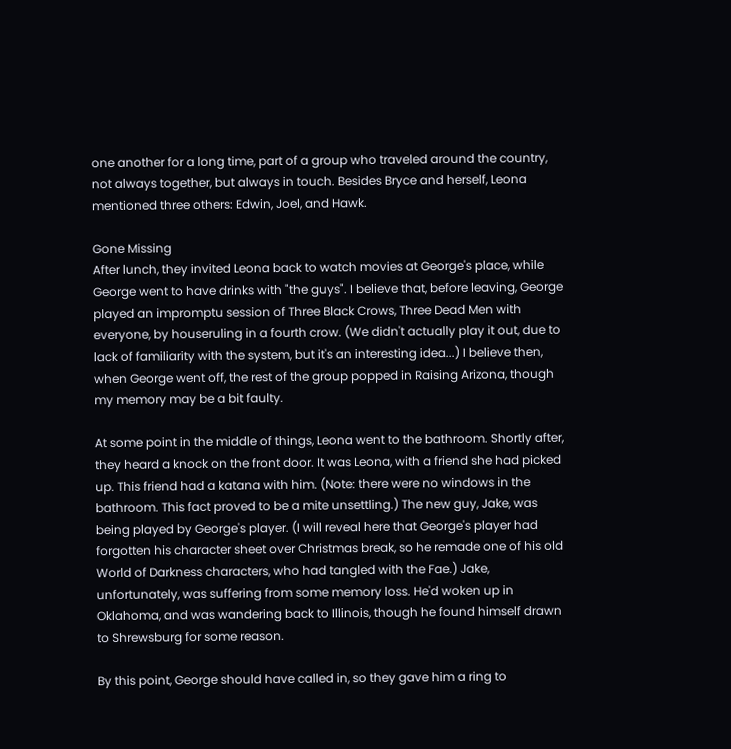one another for a long time, part of a group who traveled around the country, not always together, but always in touch. Besides Bryce and herself, Leona mentioned three others: Edwin, Joel, and Hawk.

Gone Missing
After lunch, they invited Leona back to watch movies at George's place, while George went to have drinks with "the guys". I believe that, before leaving, George played an impromptu session of Three Black Crows, Three Dead Men with everyone, by houseruling in a fourth crow. (We didn't actually play it out, due to lack of familiarity with the system, but it's an interesting idea...) I believe then, when George went off, the rest of the group popped in Raising Arizona, though my memory may be a bit faulty.

At some point in the middle of things, Leona went to the bathroom. Shortly after, they heard a knock on the front door. It was Leona, with a friend she had picked up. This friend had a katana with him. (Note: there were no windows in the bathroom. This fact proved to be a mite unsettling.) The new guy, Jake, was being played by George's player. (I will reveal here that George's player had forgotten his character sheet over Christmas break, so he remade one of his old World of Darkness characters, who had tangled with the Fae.) Jake, unfortunately, was suffering from some memory loss. He'd woken up in Oklahoma, and was wandering back to Illinois, though he found himself drawn to Shrewsburg for some reason.

By this point, George should have called in, so they gave him a ring to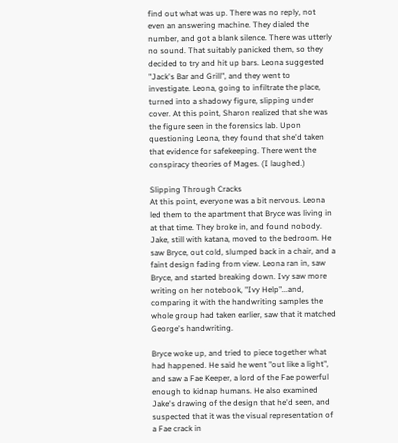find out what was up. There was no reply, not even an answering machine. They dialed the number, and got a blank silence. There was utterly no sound. That suitably panicked them, so they decided to try and hit up bars. Leona suggested "Jack's Bar and Grill", and they went to investigate. Leona, going to infiltrate the place, turned into a shadowy figure, slipping under cover. At this point, Sharon realized that she was the figure seen in the forensics lab. Upon questioning Leona, they found that she'd taken that evidence for safekeeping. There went the conspiracy theories of Mages. (I laughed.)

Slipping Through Cracks
At this point, everyone was a bit nervous. Leona led them to the apartment that Bryce was living in at that time. They broke in, and found nobody. Jake, still with katana, moved to the bedroom. He saw Bryce, out cold, slumped back in a chair, and a faint design fading from view. Leona ran in, saw Bryce, and started breaking down. Ivy saw more writing on her notebook, "Ivy Help"...and, comparing it with the handwriting samples the whole group had taken earlier, saw that it matched George's handwriting.

Bryce woke up, and tried to piece together what had happened. He said he went "out like a light", and saw a Fae Keeper, a lord of the Fae powerful enough to kidnap humans. He also examined Jake's drawing of the design that he'd seen, and suspected that it was the visual representation of a Fae crack in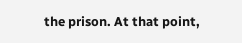the prison. At that point,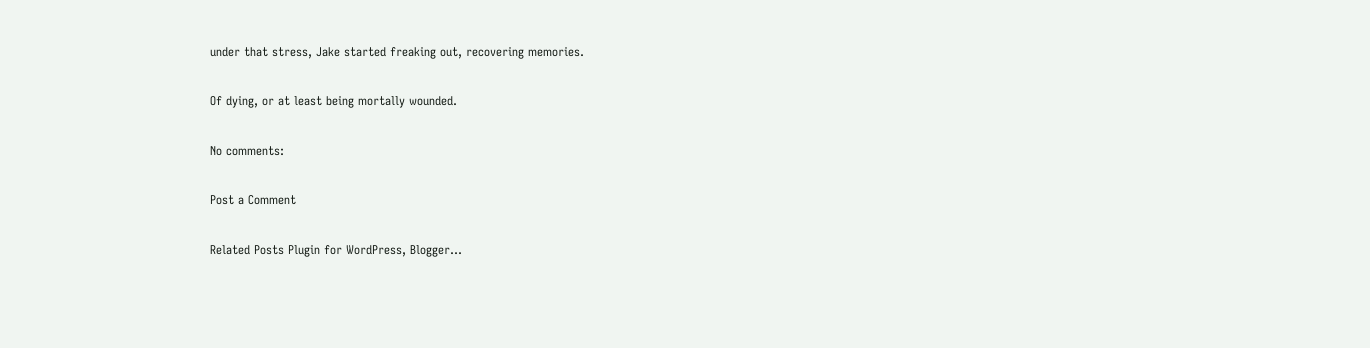under that stress, Jake started freaking out, recovering memories.

Of dying, or at least being mortally wounded.

No comments:

Post a Comment

Related Posts Plugin for WordPress, Blogger...